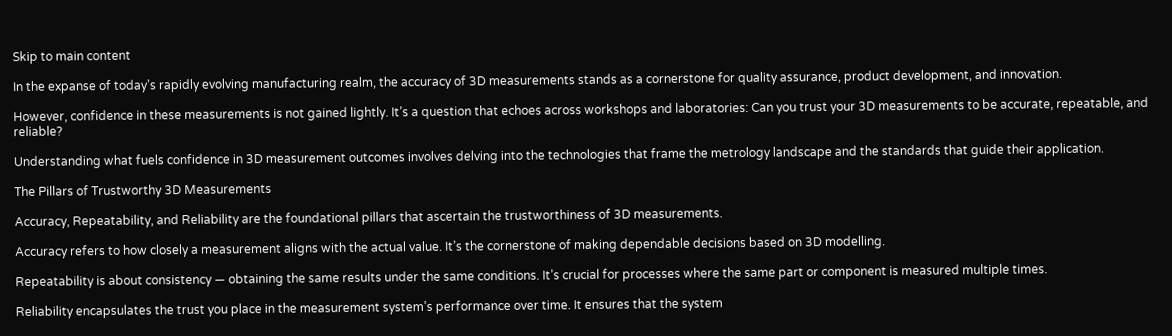Skip to main content

In the expanse of today’s rapidly evolving manufacturing realm, the accuracy of 3D measurements stands as a cornerstone for quality assurance, product development, and innovation.

However, confidence in these measurements is not gained lightly. It’s a question that echoes across workshops and laboratories: Can you trust your 3D measurements to be accurate, repeatable, and reliable?

Understanding what fuels confidence in 3D measurement outcomes involves delving into the technologies that frame the metrology landscape and the standards that guide their application.

The Pillars of Trustworthy 3D Measurements

Accuracy, Repeatability, and Reliability are the foundational pillars that ascertain the trustworthiness of 3D measurements.

Accuracy refers to how closely a measurement aligns with the actual value. It’s the cornerstone of making dependable decisions based on 3D modelling.

Repeatability is about consistency — obtaining the same results under the same conditions. It’s crucial for processes where the same part or component is measured multiple times.

Reliability encapsulates the trust you place in the measurement system’s performance over time. It ensures that the system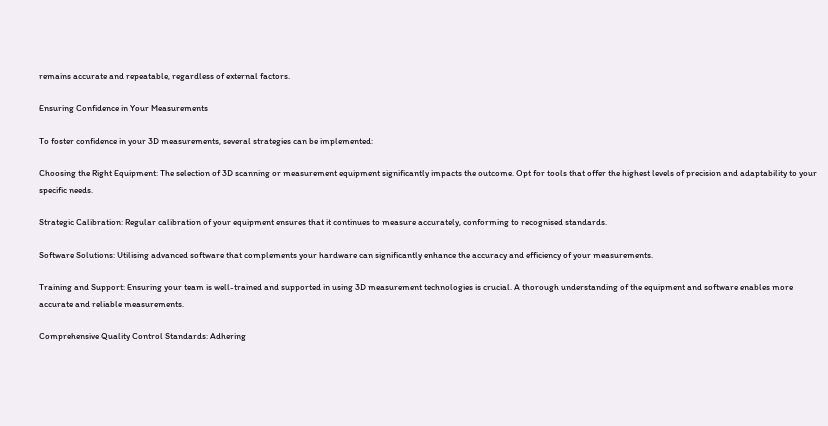remains accurate and repeatable, regardless of external factors.

Ensuring Confidence in Your Measurements

To foster confidence in your 3D measurements, several strategies can be implemented:

Choosing the Right Equipment: The selection of 3D scanning or measurement equipment significantly impacts the outcome. Opt for tools that offer the highest levels of precision and adaptability to your specific needs.

Strategic Calibration: Regular calibration of your equipment ensures that it continues to measure accurately, conforming to recognised standards.

Software Solutions: Utilising advanced software that complements your hardware can significantly enhance the accuracy and efficiency of your measurements.

Training and Support: Ensuring your team is well-trained and supported in using 3D measurement technologies is crucial. A thorough understanding of the equipment and software enables more accurate and reliable measurements.

Comprehensive Quality Control Standards: Adhering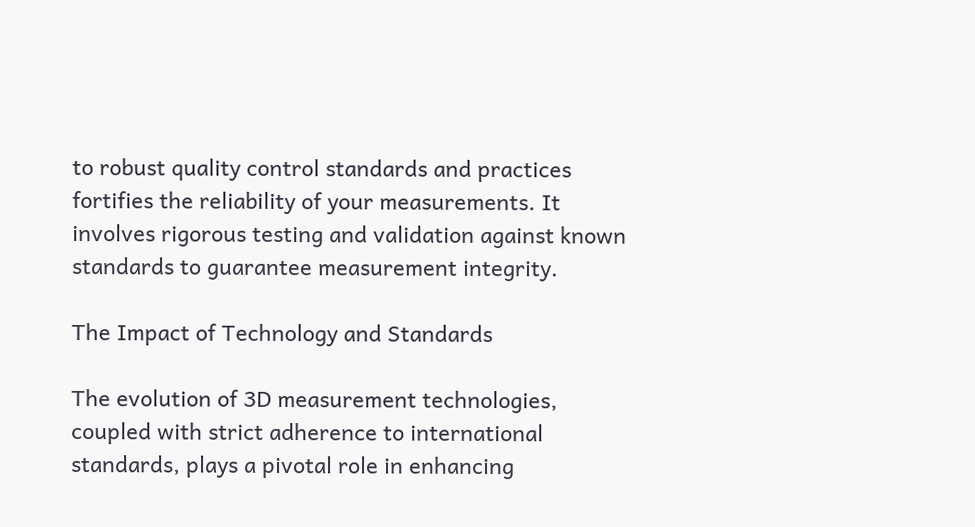to robust quality control standards and practices fortifies the reliability of your measurements. It involves rigorous testing and validation against known standards to guarantee measurement integrity.

The Impact of Technology and Standards

The evolution of 3D measurement technologies, coupled with strict adherence to international standards, plays a pivotal role in enhancing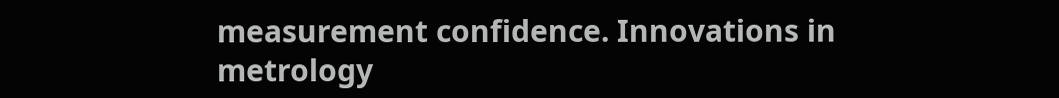measurement confidence. Innovations in metrology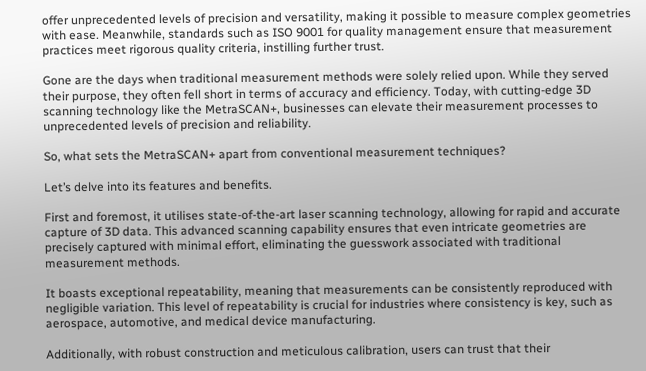offer unprecedented levels of precision and versatility, making it possible to measure complex geometries with ease. Meanwhile, standards such as ISO 9001 for quality management ensure that measurement practices meet rigorous quality criteria, instilling further trust.

Gone are the days when traditional measurement methods were solely relied upon. While they served their purpose, they often fell short in terms of accuracy and efficiency. Today, with cutting-edge 3D scanning technology like the MetraSCAN+, businesses can elevate their measurement processes to unprecedented levels of precision and reliability.

So, what sets the MetraSCAN+ apart from conventional measurement techniques?

Let’s delve into its features and benefits.

First and foremost, it utilises state-of-the-art laser scanning technology, allowing for rapid and accurate capture of 3D data. This advanced scanning capability ensures that even intricate geometries are precisely captured with minimal effort, eliminating the guesswork associated with traditional measurement methods.

It boasts exceptional repeatability, meaning that measurements can be consistently reproduced with negligible variation. This level of repeatability is crucial for industries where consistency is key, such as aerospace, automotive, and medical device manufacturing.

Additionally, with robust construction and meticulous calibration, users can trust that their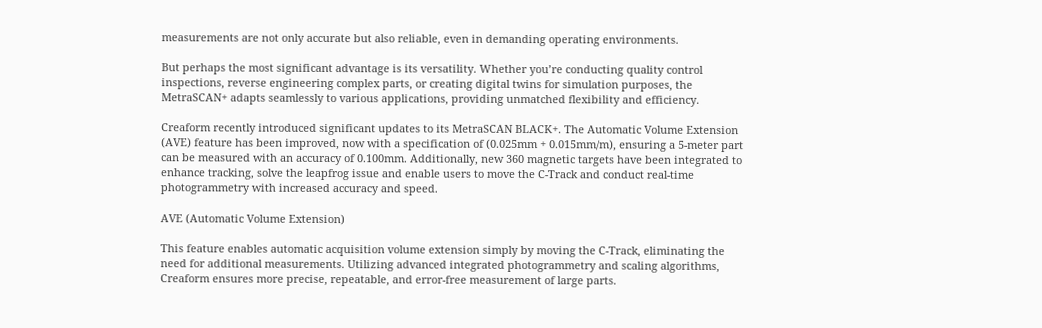measurements are not only accurate but also reliable, even in demanding operating environments.

But perhaps the most significant advantage is its versatility. Whether you’re conducting quality control inspections, reverse engineering complex parts, or creating digital twins for simulation purposes, the MetraSCAN+ adapts seamlessly to various applications, providing unmatched flexibility and efficiency.

Creaform recently introduced significant updates to its MetraSCAN BLACK+. The Automatic Volume Extension (AVE) feature has been improved, now with a specification of (0.025mm + 0.015mm/m), ensuring a 5-meter part can be measured with an accuracy of 0.100mm. Additionally, new 360 magnetic targets have been integrated to enhance tracking, solve the leapfrog issue and enable users to move the C-Track and conduct real-time photogrammetry with increased accuracy and speed.

AVE (Automatic Volume Extension)

This feature enables automatic acquisition volume extension simply by moving the C-Track, eliminating the need for additional measurements. Utilizing advanced integrated photogrammetry and scaling algorithms, Creaform ensures more precise, repeatable, and error-free measurement of large parts.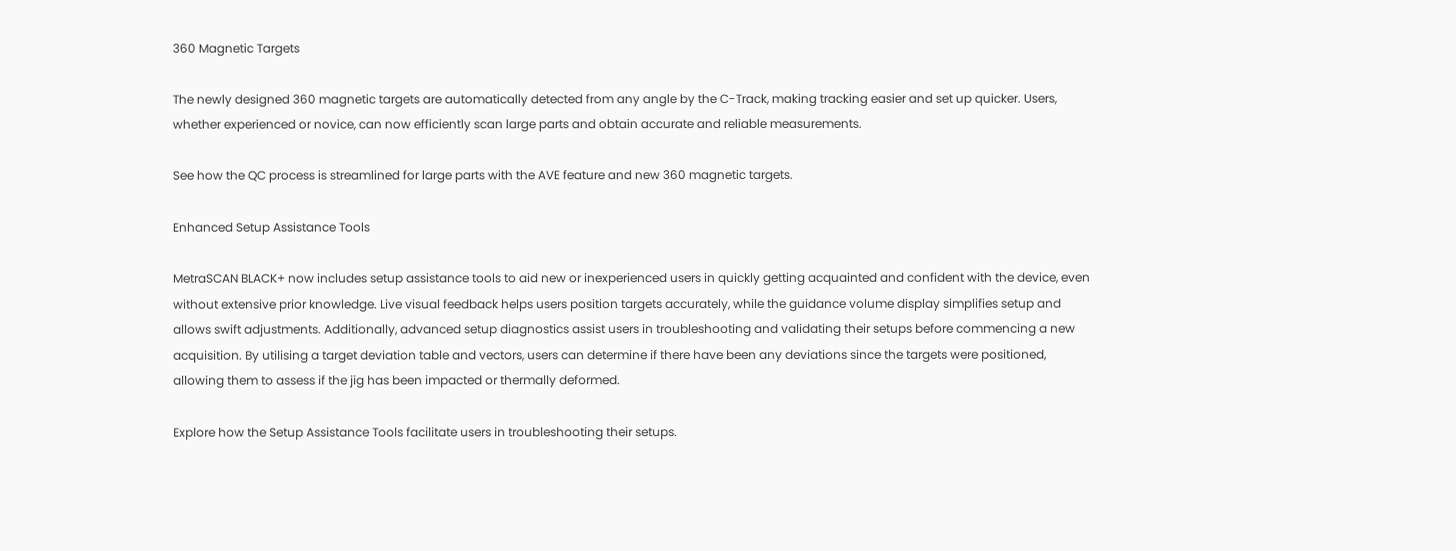360 Magnetic Targets

The newly designed 360 magnetic targets are automatically detected from any angle by the C-Track, making tracking easier and set up quicker. Users, whether experienced or novice, can now efficiently scan large parts and obtain accurate and reliable measurements.

See how the QC process is streamlined for large parts with the AVE feature and new 360 magnetic targets.

Enhanced Setup Assistance Tools

MetraSCAN BLACK+ now includes setup assistance tools to aid new or inexperienced users in quickly getting acquainted and confident with the device, even without extensive prior knowledge. Live visual feedback helps users position targets accurately, while the guidance volume display simplifies setup and allows swift adjustments. Additionally, advanced setup diagnostics assist users in troubleshooting and validating their setups before commencing a new acquisition. By utilising a target deviation table and vectors, users can determine if there have been any deviations since the targets were positioned, allowing them to assess if the jig has been impacted or thermally deformed.

Explore how the Setup Assistance Tools facilitate users in troubleshooting their setups.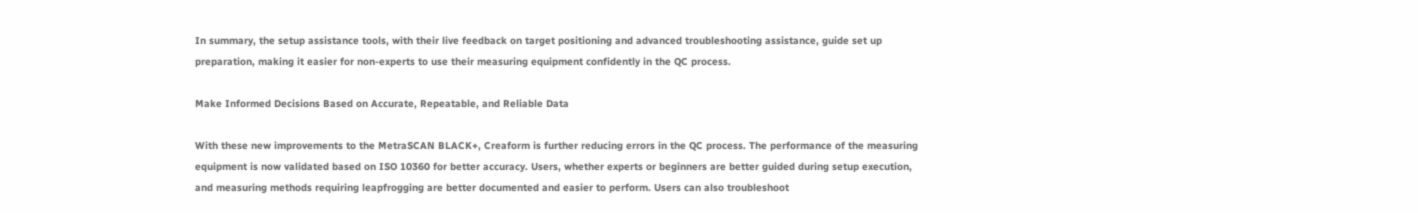In summary, the setup assistance tools, with their live feedback on target positioning and advanced troubleshooting assistance, guide set up preparation, making it easier for non-experts to use their measuring equipment confidently in the QC process.

Make Informed Decisions Based on Accurate, Repeatable, and Reliable Data

With these new improvements to the MetraSCAN BLACK+, Creaform is further reducing errors in the QC process. The performance of the measuring equipment is now validated based on ISO 10360 for better accuracy. Users, whether experts or beginners are better guided during setup execution, and measuring methods requiring leapfrogging are better documented and easier to perform. Users can also troubleshoot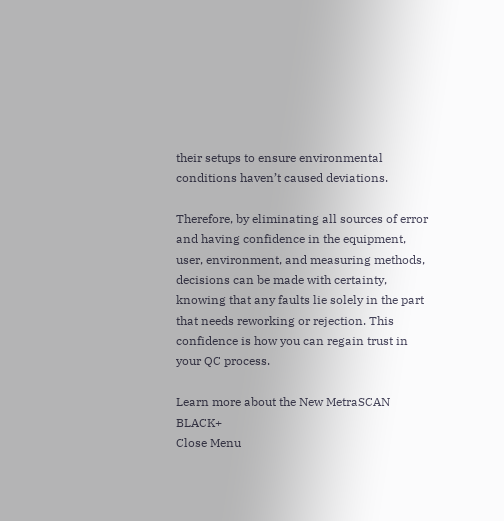their setups to ensure environmental conditions haven’t caused deviations.

Therefore, by eliminating all sources of error and having confidence in the equipment, user, environment, and measuring methods, decisions can be made with certainty, knowing that any faults lie solely in the part that needs reworking or rejection. This confidence is how you can regain trust in your QC process.

Learn more about the New MetraSCAN BLACK+
Close Menu